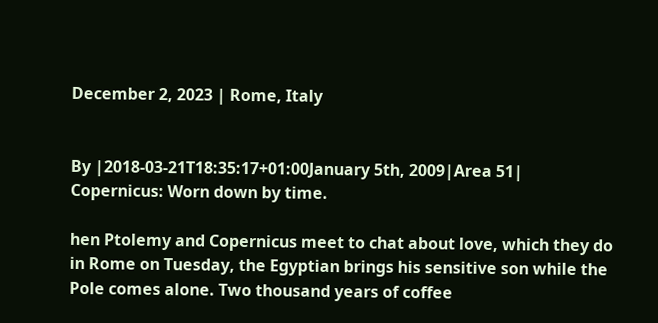December 2, 2023 | Rome, Italy


By |2018-03-21T18:35:17+01:00January 5th, 2009|Area 51|
Copernicus: Worn down by time.

hen Ptolemy and Copernicus meet to chat about love, which they do in Rome on Tuesday, the Egyptian brings his sensitive son while the Pole comes alone. Two thousand years of coffee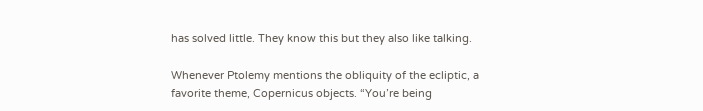has solved little. They know this but they also like talking.

Whenever Ptolemy mentions the obliquity of the ecliptic, a favorite theme, Copernicus objects. “You’re being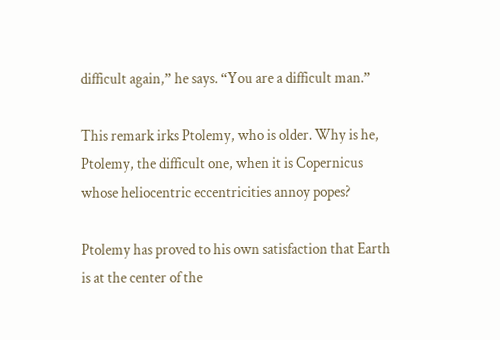difficult again,” he says. “You are a difficult man.”

This remark irks Ptolemy, who is older. Why is he, Ptolemy, the difficult one, when it is Copernicus whose heliocentric eccentricities annoy popes?

Ptolemy has proved to his own satisfaction that Earth is at the center of the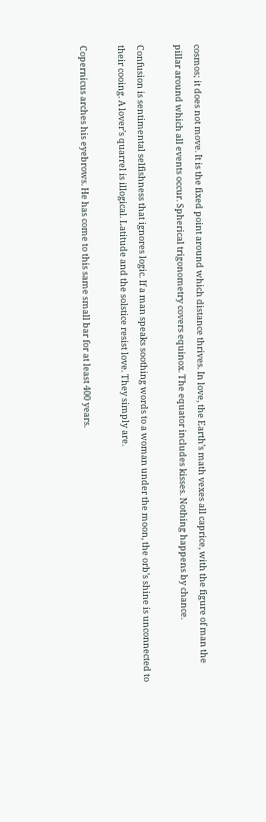cosmos; it does not move. It is the fixed point around which distance thrives. In love, the Earth’s math vexes all caprice, with the figure of man the pillar around which all events occur. Spherical trigonometry covers equinox. The equator includes kisses. Nothing happens by chance.

Confusion is sentimental selfishness that ignores logic. If a man speaks soothing words to a woman under the moon, the orb’s shine is unconnected to their cooing. A lover’s quarrel is illogical. Latitude and the solstice resist love. They simply are.

Copernicus arches his eyebrows. He has come to this same small bar for at least 400 years.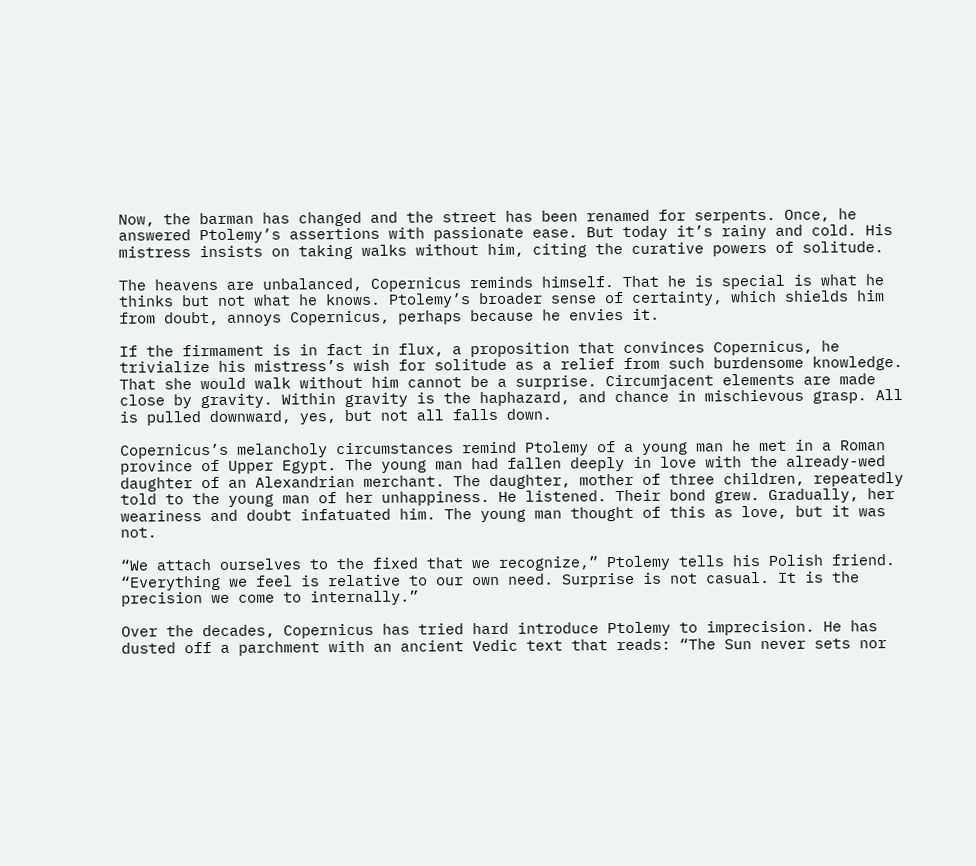Now, the barman has changed and the street has been renamed for serpents. Once, he answered Ptolemy’s assertions with passionate ease. But today it’s rainy and cold. His mistress insists on taking walks without him, citing the curative powers of solitude.

The heavens are unbalanced, Copernicus reminds himself. That he is special is what he thinks but not what he knows. Ptolemy’s broader sense of certainty, which shields him from doubt, annoys Copernicus, perhaps because he envies it.

If the firmament is in fact in flux, a proposition that convinces Copernicus, he trivialize his mistress’s wish for solitude as a relief from such burdensome knowledge. That she would walk without him cannot be a surprise. Circumjacent elements are made close by gravity. Within gravity is the haphazard, and chance in mischievous grasp. All is pulled downward, yes, but not all falls down.

Copernicus’s melancholy circumstances remind Ptolemy of a young man he met in a Roman province of Upper Egypt. The young man had fallen deeply in love with the already-wed daughter of an Alexandrian merchant. The daughter, mother of three children, repeatedly told to the young man of her unhappiness. He listened. Their bond grew. Gradually, her weariness and doubt infatuated him. The young man thought of this as love, but it was not.

“We attach ourselves to the fixed that we recognize,” Ptolemy tells his Polish friend. “Everything we feel is relative to our own need. Surprise is not casual. It is the precision we come to internally.”

Over the decades, Copernicus has tried hard introduce Ptolemy to imprecision. He has dusted off a parchment with an ancient Vedic text that reads: “The Sun never sets nor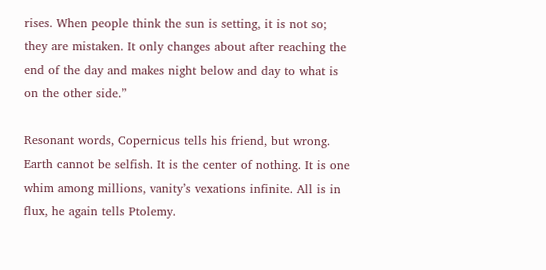rises. When people think the sun is setting, it is not so; they are mistaken. It only changes about after reaching the end of the day and makes night below and day to what is on the other side.”

Resonant words, Copernicus tells his friend, but wrong. Earth cannot be selfish. It is the center of nothing. It is one whim among millions, vanity’s vexations infinite. All is in flux, he again tells Ptolemy.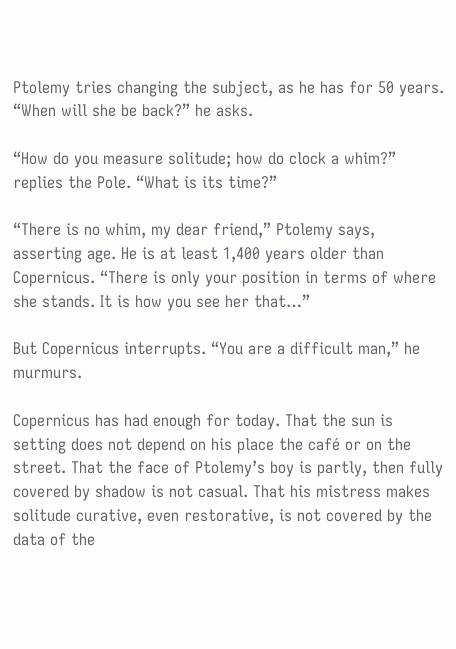Ptolemy tries changing the subject, as he has for 50 years. “When will she be back?” he asks.

“How do you measure solitude; how do clock a whim?” replies the Pole. “What is its time?”

“There is no whim, my dear friend,” Ptolemy says, asserting age. He is at least 1,400 years older than Copernicus. “There is only your position in terms of where she stands. It is how you see her that…”

But Copernicus interrupts. “You are a difficult man,” he murmurs.

Copernicus has had enough for today. That the sun is setting does not depend on his place the café or on the street. That the face of Ptolemy’s boy is partly, then fully covered by shadow is not casual. That his mistress makes solitude curative, even restorative, is not covered by the data of the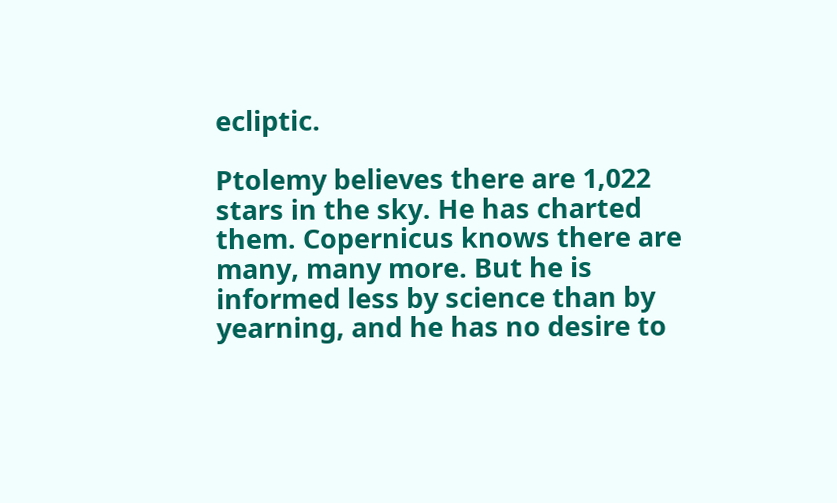ecliptic.

Ptolemy believes there are 1,022 stars in the sky. He has charted them. Copernicus knows there are many, many more. But he is informed less by science than by yearning, and he has no desire to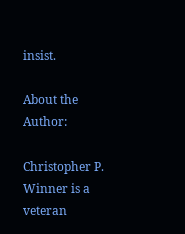insist.

About the Author:

Christopher P. Winner is a veteran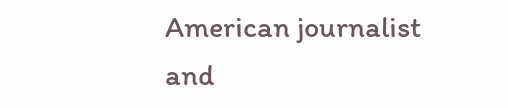American journalist and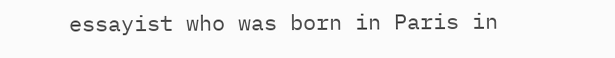essayist who was born in Paris in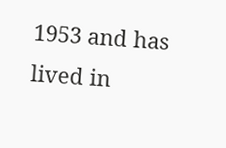1953 and has lived in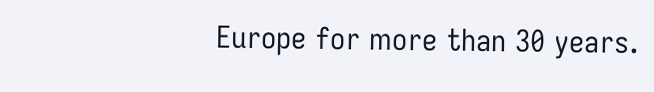Europe for more than 30 years.